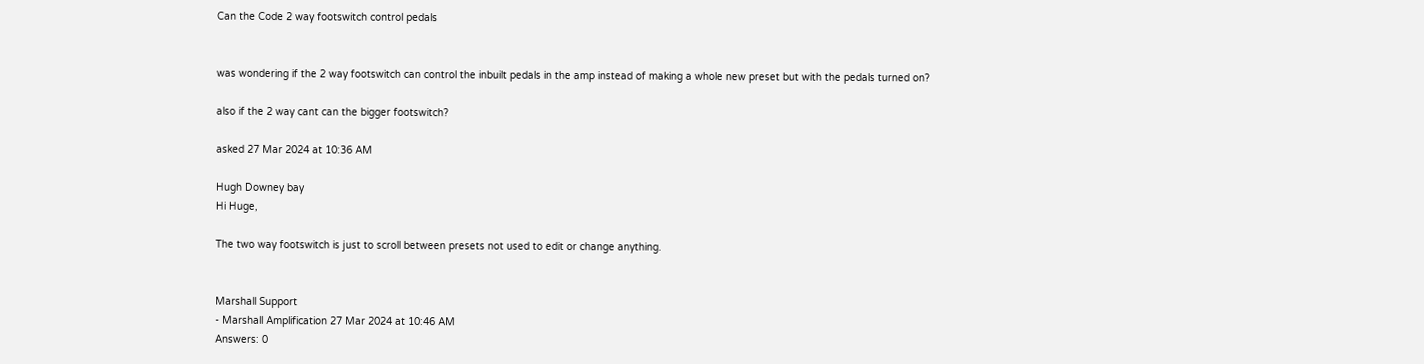Can the Code 2 way footswitch control pedals


was wondering if the 2 way footswitch can control the inbuilt pedals in the amp instead of making a whole new preset but with the pedals turned on?

also if the 2 way cant can the bigger footswitch?

asked 27 Mar 2024 at 10:36 AM

Hugh Downey bay
Hi Huge,

The two way footswitch is just to scroll between presets not used to edit or change anything.


Marshall Support
- Marshall Amplification 27 Mar 2024 at 10:46 AM
Answers: 0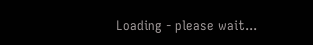Loading - please wait...